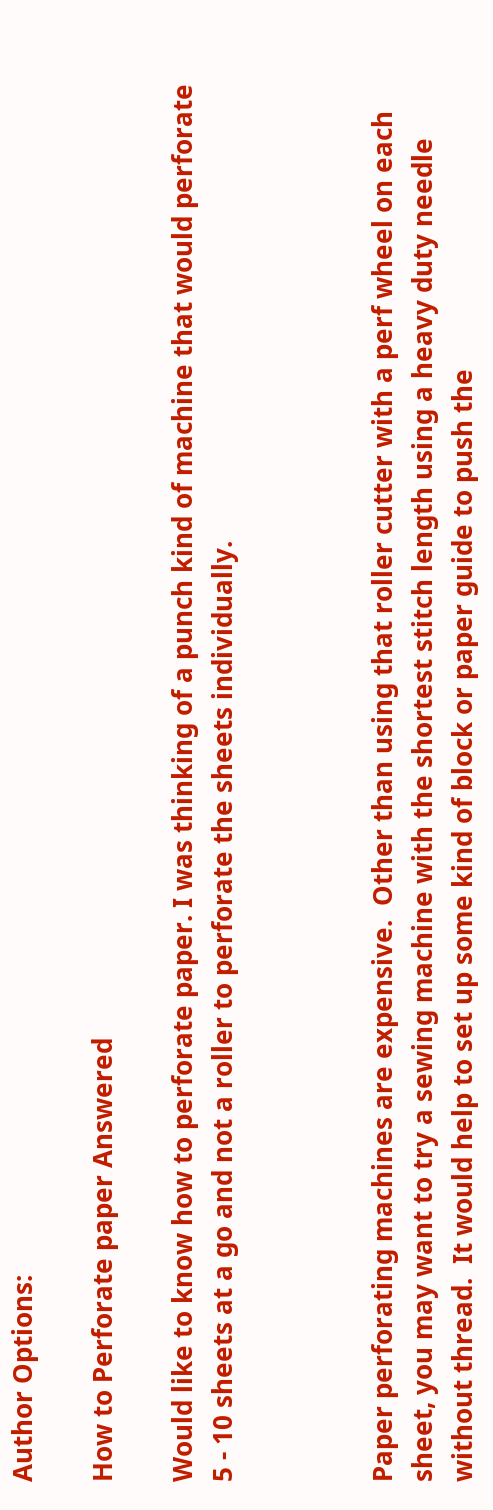Author Options:

How to Perforate paper Answered

Would like to know how to perforate paper. I was thinking of a punch kind of machine that would perforate 5 - 10 sheets at a go and not a roller to perforate the sheets individually.



Paper perforating machines are expensive.  Other than using that roller cutter with a perf wheel on each sheet, you may want to try a sewing machine with the shortest stitch length using a heavy duty needle without thread.  It would help to set up some kind of block or paper guide to push the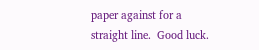paper against for a straight line.  Good luck.